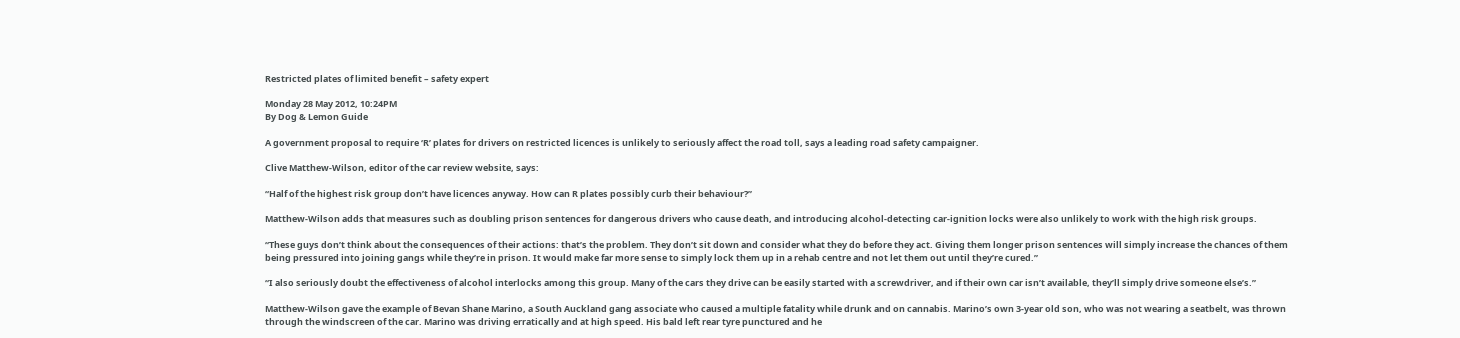Restricted plates of limited benefit – safety expert

Monday 28 May 2012, 10:24PM
By Dog & Lemon Guide

A government proposal to require ‘R’ plates for drivers on restricted licences is unlikely to seriously affect the road toll, says a leading road safety campaigner.

Clive Matthew-Wilson, editor of the car review website, says:

“Half of the highest risk group don’t have licences anyway. How can R plates possibly curb their behaviour?”

Matthew-Wilson adds that measures such as doubling prison sentences for dangerous drivers who cause death, and introducing alcohol-detecting car-ignition locks were also unlikely to work with the high risk groups.

“These guys don’t think about the consequences of their actions: that’s the problem. They don’t sit down and consider what they do before they act. Giving them longer prison sentences will simply increase the chances of them being pressured into joining gangs while they’re in prison. It would make far more sense to simply lock them up in a rehab centre and not let them out until they’re cured.”

“I also seriously doubt the effectiveness of alcohol interlocks among this group. Many of the cars they drive can be easily started with a screwdriver, and if their own car isn’t available, they’ll simply drive someone else’s.”

Matthew-Wilson gave the example of Bevan Shane Marino, a South Auckland gang associate who caused a multiple fatality while drunk and on cannabis. Marino’s own 3-year old son, who was not wearing a seatbelt, was thrown through the windscreen of the car. Marino was driving erratically and at high speed. His bald left rear tyre punctured and he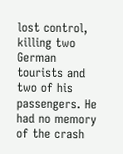lost control, killing two German tourists and two of his passengers. He had no memory of the crash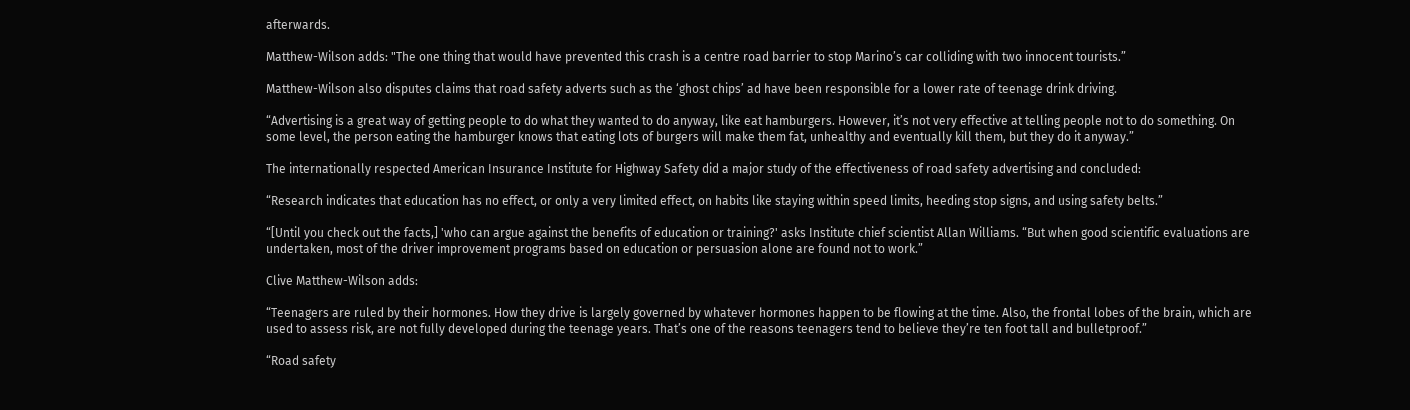afterwards.

Matthew-Wilson adds: "The one thing that would have prevented this crash is a centre road barrier to stop Marino’s car colliding with two innocent tourists.”

Matthew-Wilson also disputes claims that road safety adverts such as the ‘ghost chips’ ad have been responsible for a lower rate of teenage drink driving.

“Advertising is a great way of getting people to do what they wanted to do anyway, like eat hamburgers. However, it’s not very effective at telling people not to do something. On some level, the person eating the hamburger knows that eating lots of burgers will make them fat, unhealthy and eventually kill them, but they do it anyway.”

The internationally respected American Insurance Institute for Highway Safety did a major study of the effectiveness of road safety advertising and concluded:

“Research indicates that education has no effect, or only a very limited effect, on habits like staying within speed limits, heeding stop signs, and using safety belts.”

“[Until you check out the facts,] 'who can argue against the benefits of education or training?' asks Institute chief scientist Allan Williams. “But when good scientific evaluations are undertaken, most of the driver improvement programs based on education or persuasion alone are found not to work.”

Clive Matthew-Wilson adds:

“Teenagers are ruled by their hormones. How they drive is largely governed by whatever hormones happen to be flowing at the time. Also, the frontal lobes of the brain, which are used to assess risk, are not fully developed during the teenage years. That’s one of the reasons teenagers tend to believe they’re ten foot tall and bulletproof.”

“Road safety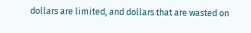dollars are limited, and dollars that are wasted on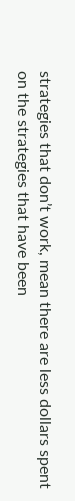strategies that don’t work, mean there are less dollars spent on the strategies that have been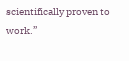scientifically proven to work.”